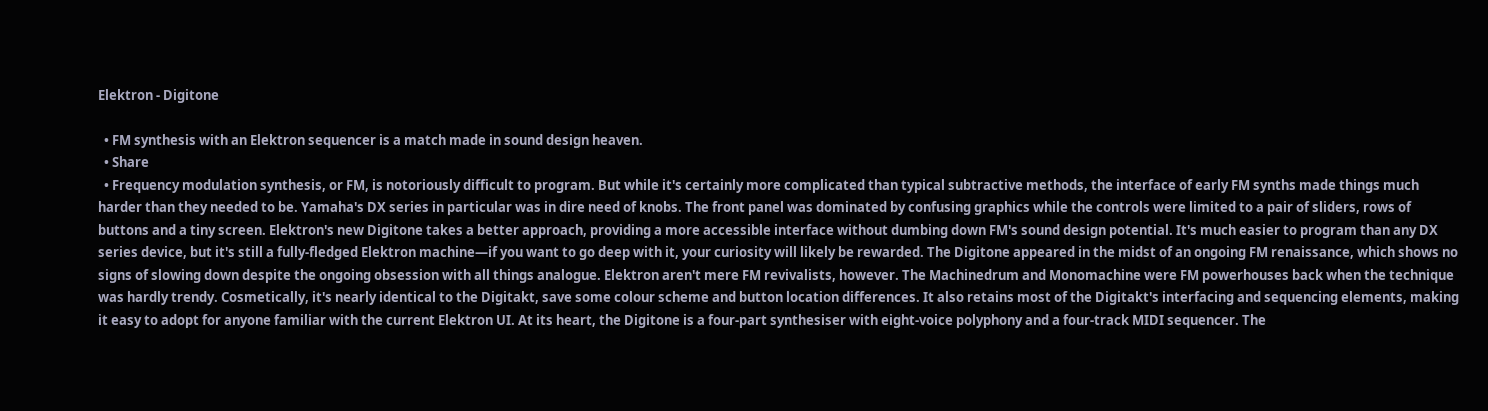Elektron - Digitone

  • FM synthesis with an Elektron sequencer is a match made in sound design heaven.
  • Share
  • Frequency modulation synthesis, or FM, is notoriously difficult to program. But while it's certainly more complicated than typical subtractive methods, the interface of early FM synths made things much harder than they needed to be. Yamaha's DX series in particular was in dire need of knobs. The front panel was dominated by confusing graphics while the controls were limited to a pair of sliders, rows of buttons and a tiny screen. Elektron's new Digitone takes a better approach, providing a more accessible interface without dumbing down FM's sound design potential. It's much easier to program than any DX series device, but it's still a fully-fledged Elektron machine—if you want to go deep with it, your curiosity will likely be rewarded. The Digitone appeared in the midst of an ongoing FM renaissance, which shows no signs of slowing down despite the ongoing obsession with all things analogue. Elektron aren't mere FM revivalists, however. The Machinedrum and Monomachine were FM powerhouses back when the technique was hardly trendy. Cosmetically, it's nearly identical to the Digitakt, save some colour scheme and button location differences. It also retains most of the Digitakt's interfacing and sequencing elements, making it easy to adopt for anyone familiar with the current Elektron UI. At its heart, the Digitone is a four-part synthesiser with eight-voice polyphony and a four-track MIDI sequencer. The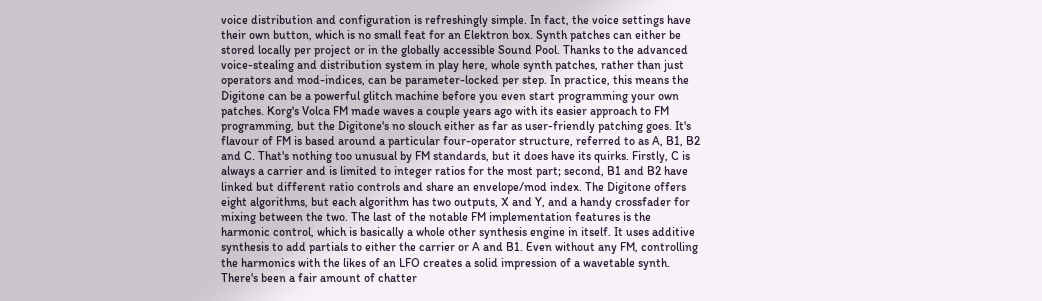voice distribution and configuration is refreshingly simple. In fact, the voice settings have their own button, which is no small feat for an Elektron box. Synth patches can either be stored locally per project or in the globally accessible Sound Pool. Thanks to the advanced voice-stealing and distribution system in play here, whole synth patches, rather than just operators and mod-indices, can be parameter-locked per step. In practice, this means the Digitone can be a powerful glitch machine before you even start programming your own patches. Korg's Volca FM made waves a couple years ago with its easier approach to FM programming, but the Digitone's no slouch either as far as user-friendly patching goes. It's flavour of FM is based around a particular four-operator structure, referred to as A, B1, B2 and C. That's nothing too unusual by FM standards, but it does have its quirks. Firstly, C is always a carrier and is limited to integer ratios for the most part; second, B1 and B2 have linked but different ratio controls and share an envelope/mod index. The Digitone offers eight algorithms, but each algorithm has two outputs, X and Y, and a handy crossfader for mixing between the two. The last of the notable FM implementation features is the harmonic control, which is basically a whole other synthesis engine in itself. It uses additive synthesis to add partials to either the carrier or A and B1. Even without any FM, controlling the harmonics with the likes of an LFO creates a solid impression of a wavetable synth. There's been a fair amount of chatter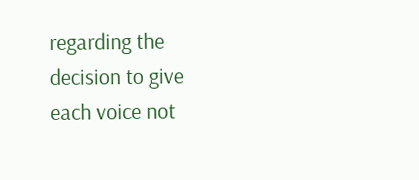regarding the decision to give each voice not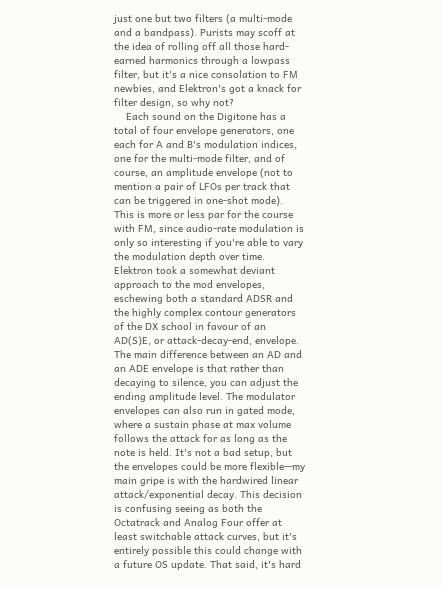just one but two filters (a multi-mode and a bandpass). Purists may scoff at the idea of rolling off all those hard-earned harmonics through a lowpass filter, but it's a nice consolation to FM newbies, and Elektron's got a knack for filter design, so why not?
    Each sound on the Digitone has a total of four envelope generators, one each for A and B's modulation indices, one for the multi-mode filter, and of course, an amplitude envelope (not to mention a pair of LFOs per track that can be triggered in one-shot mode). This is more or less par for the course with FM, since audio-rate modulation is only so interesting if you're able to vary the modulation depth over time. Elektron took a somewhat deviant approach to the mod envelopes, eschewing both a standard ADSR and the highly complex contour generators of the DX school in favour of an AD(S)E, or attack-decay-end, envelope. The main difference between an AD and an ADE envelope is that rather than decaying to silence, you can adjust the ending amplitude level. The modulator envelopes can also run in gated mode, where a sustain phase at max volume follows the attack for as long as the note is held. It's not a bad setup, but the envelopes could be more flexible—my main gripe is with the hardwired linear attack/exponential decay. This decision is confusing seeing as both the Octatrack and Analog Four offer at least switchable attack curves, but it's entirely possible this could change with a future OS update. That said, it's hard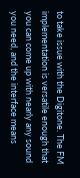to take issue with the Digitone. The FM implementation is versatile enough that you can come up with nearly any sound you need, and the interface means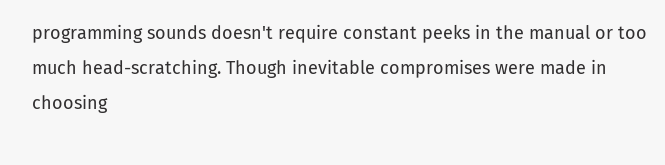programming sounds doesn't require constant peeks in the manual or too much head-scratching. Though inevitable compromises were made in choosing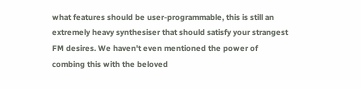what features should be user-programmable, this is still an extremely heavy synthesiser that should satisfy your strangest FM desires. We haven't even mentioned the power of combing this with the beloved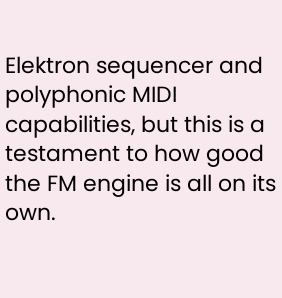Elektron sequencer and polyphonic MIDI capabilities, but this is a testament to how good the FM engine is all on its own.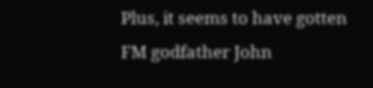Plus, it seems to have gotten FM godfather John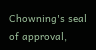Chowning's seal of approval,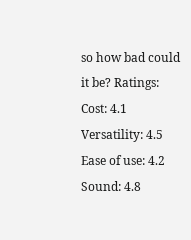so how bad could it be? Ratings: Cost: 4.1 Versatility: 4.5 Ease of use: 4.2 Sound: 4.8